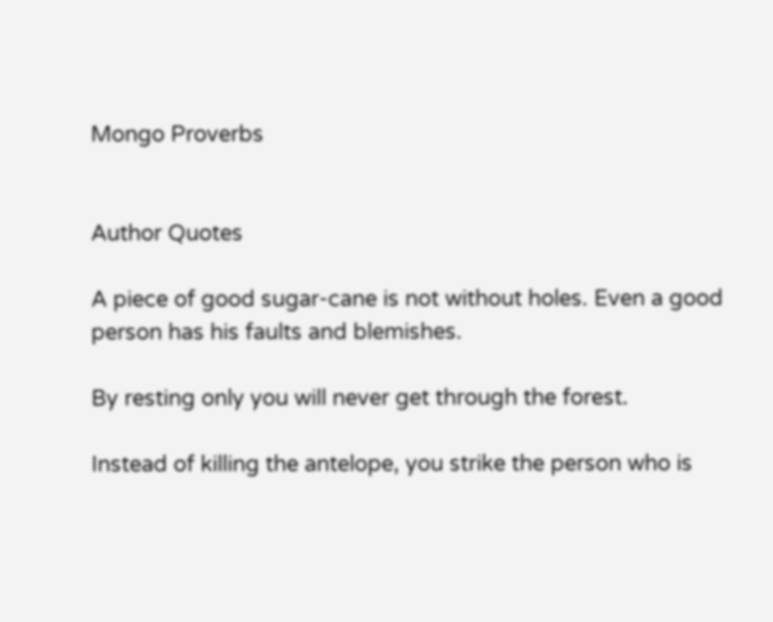Mongo Proverbs


Author Quotes

A piece of good sugar-cane is not without holes. Even a good person has his faults and blemishes.

By resting only you will never get through the forest.

Instead of killing the antelope, you strike the person who is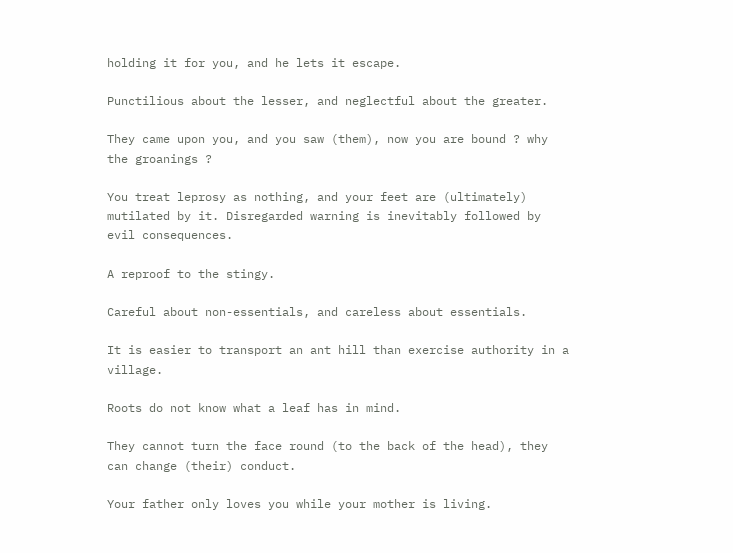holding it for you, and he lets it escape.

Punctilious about the lesser, and neglectful about the greater.

They came upon you, and you saw (them), now you are bound ? why the groanings ?

You treat leprosy as nothing, and your feet are (ultimately) mutilated by it. Disregarded warning is inevitably followed by evil consequences.

A reproof to the stingy.

Careful about non-essentials, and careless about essentials.

It is easier to transport an ant hill than exercise authority in a village.

Roots do not know what a leaf has in mind.

They cannot turn the face round (to the back of the head), they can change (their) conduct.

Your father only loves you while your mother is living.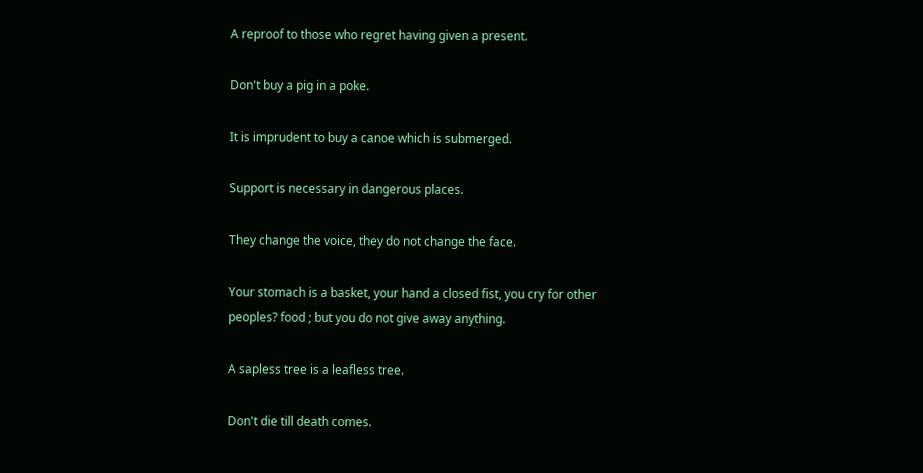A reproof to those who regret having given a present.

Don't buy a pig in a poke.

It is imprudent to buy a canoe which is submerged.

Support is necessary in dangerous places.

They change the voice, they do not change the face.

Your stomach is a basket, your hand a closed fist, you cry for other peoples? food ; but you do not give away anything.

A sapless tree is a leafless tree.

Don't die till death comes.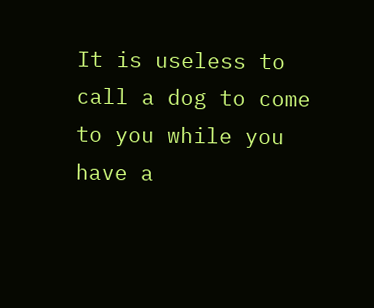It is useless to call a dog to come to you while you have a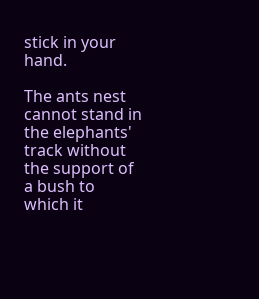stick in your hand.

The ants nest cannot stand in the elephants' track without the support of a bush to which it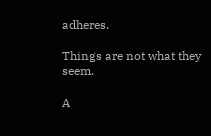adheres.

Things are not what they seem.

A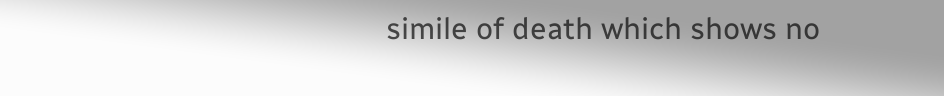simile of death which shows no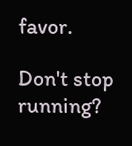favor.

Don't stop running?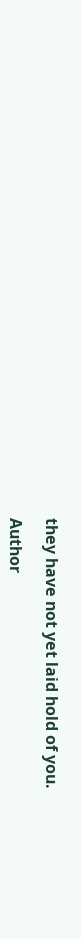they have not yet laid hold of you.

Author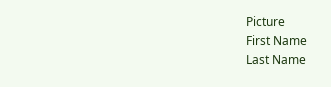Picture
First Name
Last Name